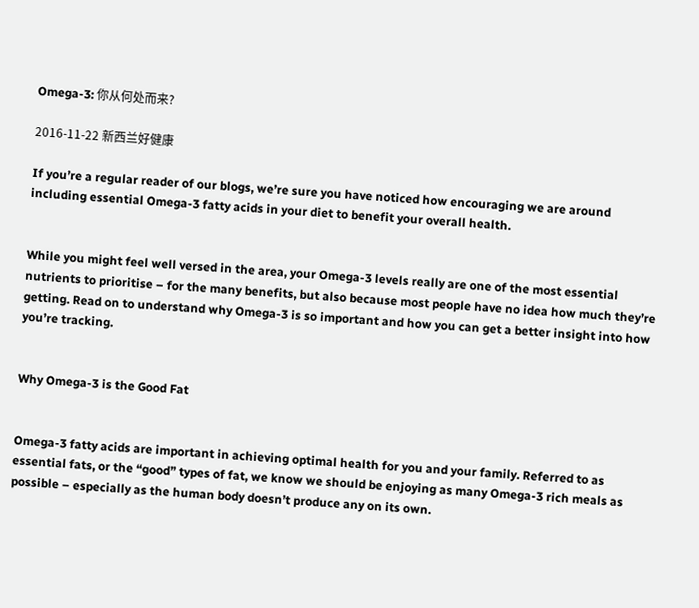Omega-3: 你从何处而来?

2016-11-22 新西兰好健康

If you’re a regular reader of our blogs, we’re sure you have noticed how encouraging we are around including essential Omega-3 fatty acids in your diet to benefit your overall health.


While you might feel well versed in the area, your Omega-3 levels really are one of the most essential nutrients to prioritise – for the many benefits, but also because most people have no idea how much they’re getting. Read on to understand why Omega-3 is so important and how you can get a better insight into how you’re tracking.


Why Omega-3 is the Good Fat


Omega-3 fatty acids are important in achieving optimal health for you and your family. Referred to as essential fats, or the “good” types of fat, we know we should be enjoying as many Omega-3 rich meals as possible – especially as the human body doesn’t produce any on its own.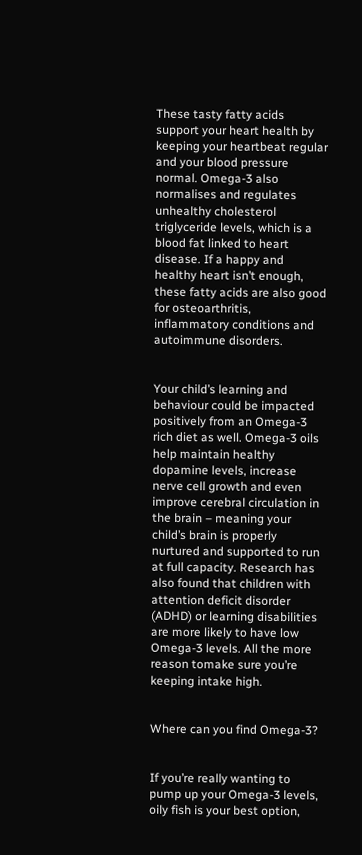These tasty fatty acids support your heart health by keeping your heartbeat regular and your blood pressure normal. Omega-3 also normalises and regulates unhealthy cholesterol triglyceride levels, which is a blood fat linked to heart disease. If a happy and healthy heart isn’t enough, these fatty acids are also good for osteoarthritis, inflammatory conditions and autoimmune disorders.


Your child’s learning and behaviour could be impacted positively from an Omega-3 rich diet as well. Omega-3 oils help maintain healthy dopamine levels, increase nerve cell growth and even improve cerebral circulation in the brain – meaning your child’s brain is properly nurtured and supported to run at full capacity. Research has also found that children with attention deficit disorder (ADHD) or learning disabilities are more likely to have low Omega-3 levels. All the more reason tomake sure you’re keeping intake high.


Where can you find Omega-3?


If you’re really wanting to pump up your Omega-3 levels, oily fish is your best option,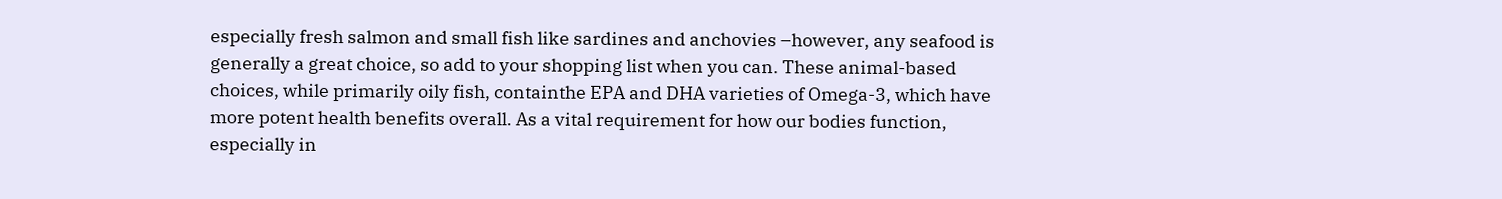especially fresh salmon and small fish like sardines and anchovies –however, any seafood is generally a great choice, so add to your shopping list when you can. These animal-based choices, while primarily oily fish, containthe EPA and DHA varieties of Omega-3, which have more potent health benefits overall. As a vital requirement for how our bodies function, especially in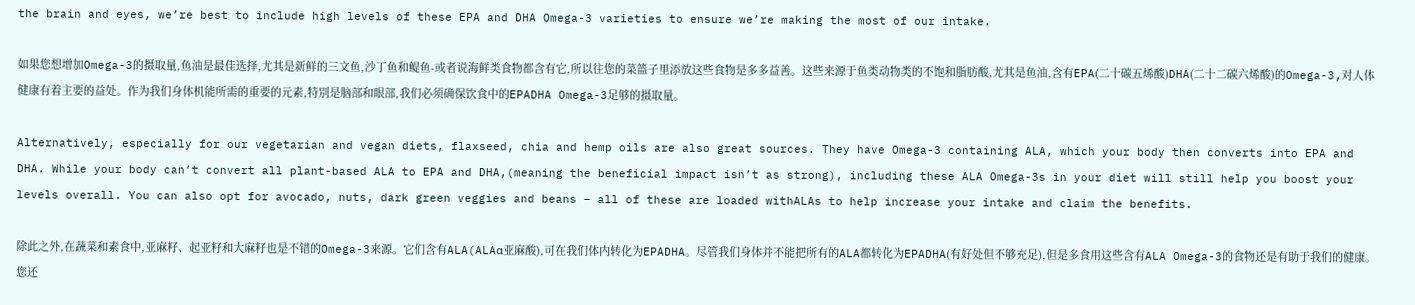the brain and eyes, we’re best to include high levels of these EPA and DHA Omega-3 varieties to ensure we’re making the most of our intake.

如果您想增加Omega-3的摄取量,鱼油是最佳选择,尤其是新鲜的三文鱼,沙丁鱼和鳀鱼-或者说海鲜类食物都含有它,所以往您的菜篮子里添放这些食物是多多益善。这些来源于鱼类动物类的不饱和脂肪酸,尤其是鱼油,含有EPA(二十碳五烯酸)DHA(二十二碳六烯酸)的Omega-3,对人体健康有着主要的益处。作为我们身体机能所需的重要的元素,特别是脑部和眼部,我们必须确保饮食中的EPADHA Omega-3足够的摄取量。

Alternatively, especially for our vegetarian and vegan diets, flaxseed, chia and hemp oils are also great sources. They have Omega-3 containing ALA, which your body then converts into EPA and DHA. While your body can’t convert all plant-based ALA to EPA and DHA,(meaning the beneficial impact isn’t as strong), including these ALA Omega-3s in your diet will still help you boost your levels overall. You can also opt for avocado, nuts, dark green veggies and beans – all of these are loaded withALAs to help increase your intake and claim the benefits.

除此之外,在蔬菜和素食中,亚麻籽、起亚籽和大麻籽也是不错的Omega-3来源。它们含有ALA(ALAα亚麻酸),可在我们体内转化为EPADHA。尽管我们身体并不能把所有的ALA都转化为EPADHA(有好处但不够充足),但是多食用这些含有ALA Omega-3的食物还是有助于我们的健康。您还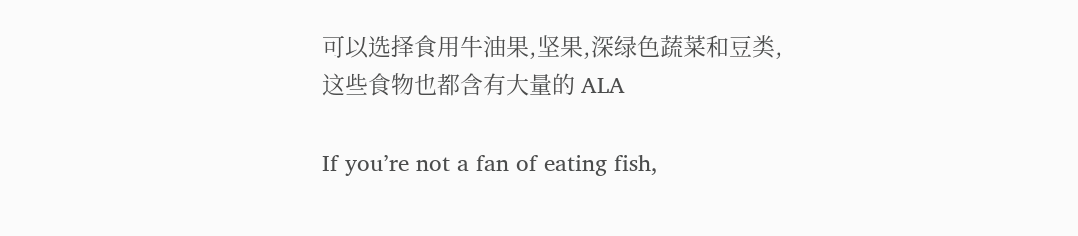可以选择食用牛油果,坚果,深绿色蔬菜和豆类,这些食物也都含有大量的 ALA

If you’re not a fan of eating fish,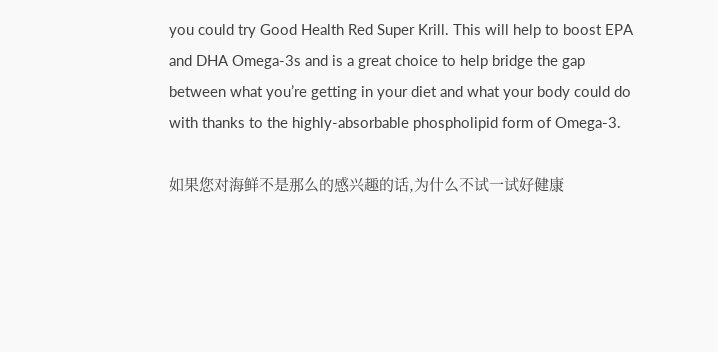you could try Good Health Red Super Krill. This will help to boost EPA and DHA Omega-3s and is a great choice to help bridge the gap between what you’re getting in your diet and what your body could do with thanks to the highly-absorbable phospholipid form of Omega-3.

如果您对海鲜不是那么的感兴趣的话,为什么不试一试好健康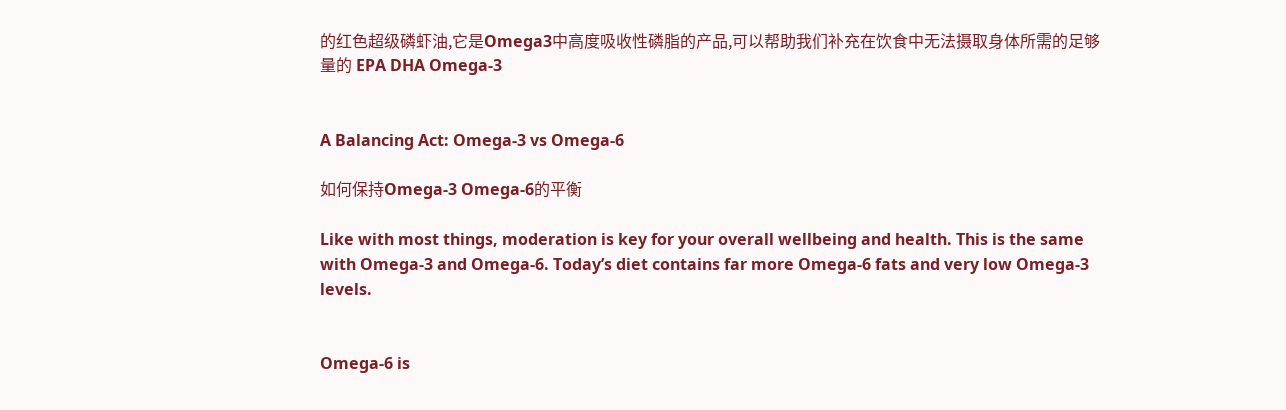的红色超级磷虾油,它是Omega3中高度吸收性磷脂的产品,可以帮助我们补充在饮食中无法摄取身体所需的足够量的 EPA DHA Omega-3


A Balancing Act: Omega-3 vs Omega-6

如何保持Omega-3 Omega-6的平衡

Like with most things, moderation is key for your overall wellbeing and health. This is the same with Omega-3 and Omega-6. Today’s diet contains far more Omega-6 fats and very low Omega-3 levels.


Omega-6 is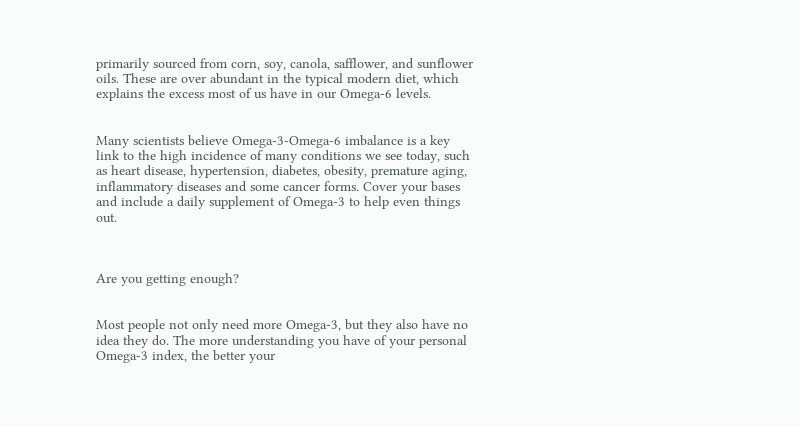primarily sourced from corn, soy, canola, safflower, and sunflower oils. These are over abundant in the typical modern diet, which explains the excess most of us have in our Omega-6 levels.


Many scientists believe Omega-3-Omega-6 imbalance is a key link to the high incidence of many conditions we see today, such as heart disease, hypertension, diabetes, obesity, premature aging, inflammatory diseases and some cancer forms. Cover your bases and include a daily supplement of Omega-3 to help even things out.



Are you getting enough?


Most people not only need more Omega-3, but they also have no idea they do. The more understanding you have of your personal Omega-3 index, the better your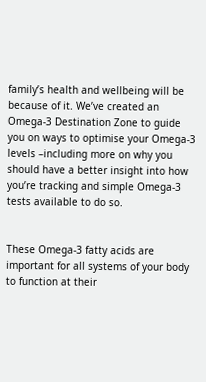family’s health and wellbeing will be because of it. We’ve created an Omega-3 Destination Zone to guide you on ways to optimise your Omega-3 levels –including more on why you should have a better insight into how you’re tracking and simple Omega-3 tests available to do so.


These Omega-3 fatty acids are important for all systems of your body to function at their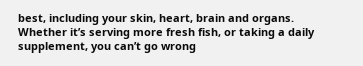best, including your skin, heart, brain and organs. Whether it’s serving more fresh fish, or taking a daily supplement, you can’t go wrong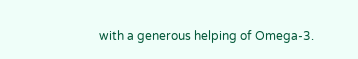with a generous helping of Omega-3.